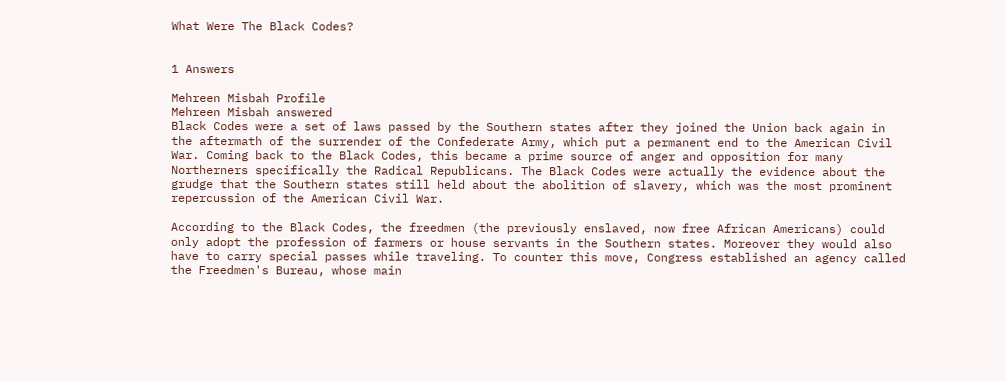What Were The Black Codes?


1 Answers

Mehreen Misbah Profile
Mehreen Misbah answered
Black Codes were a set of laws passed by the Southern states after they joined the Union back again in the aftermath of the surrender of the Confederate Army, which put a permanent end to the American Civil War. Coming back to the Black Codes, this became a prime source of anger and opposition for many Northerners specifically the Radical Republicans. The Black Codes were actually the evidence about the grudge that the Southern states still held about the abolition of slavery, which was the most prominent repercussion of the American Civil War.

According to the Black Codes, the freedmen (the previously enslaved, now free African Americans) could only adopt the profession of farmers or house servants in the Southern states. Moreover they would also have to carry special passes while traveling. To counter this move, Congress established an agency called the Freedmen's Bureau, whose main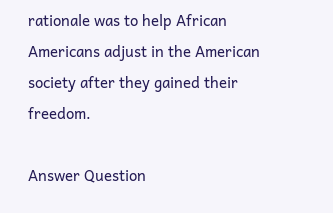rationale was to help African Americans adjust in the American society after they gained their freedom.

Answer Question